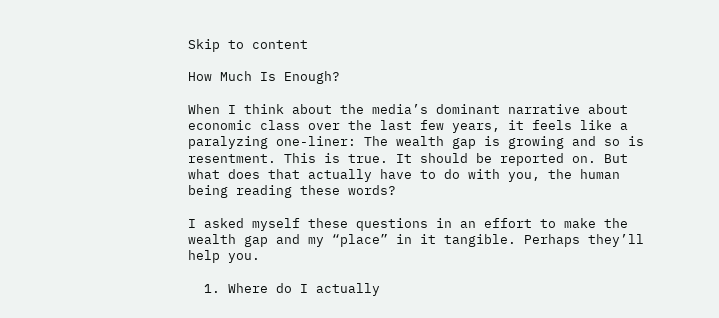Skip to content

How Much Is Enough?

When I think about the media’s dominant narrative about economic class over the last few years, it feels like a paralyzing one-liner: The wealth gap is growing and so is resentment. This is true. It should be reported on. But what does that actually have to do with you, the human being reading these words?

I asked myself these questions in an effort to make the wealth gap and my “place” in it tangible. Perhaps they’ll help you.

  1. Where do I actually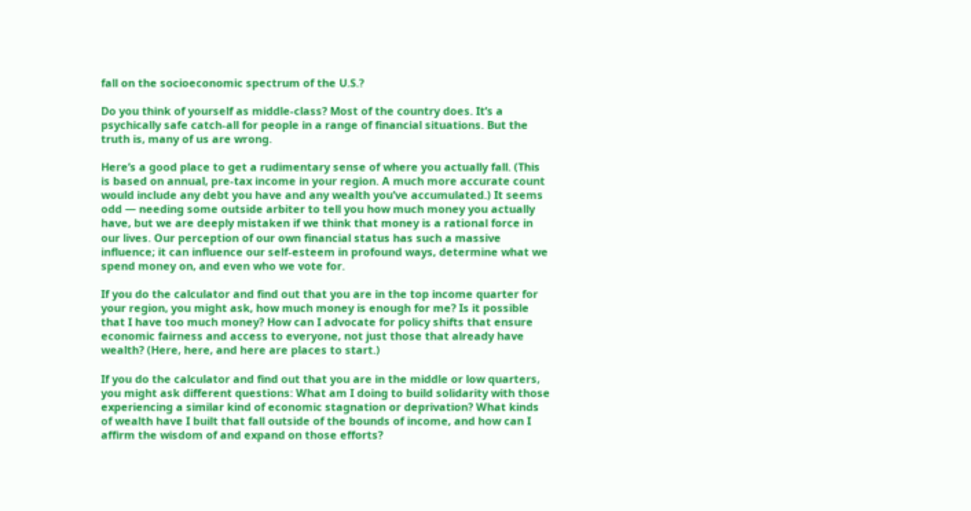fall on the socioeconomic spectrum of the U.S.?

Do you think of yourself as middle-class? Most of the country does. It’s a psychically safe catch-all for people in a range of financial situations. But the truth is, many of us are wrong.

Here’s a good place to get a rudimentary sense of where you actually fall. (This is based on annual, pre-tax income in your region. A much more accurate count would include any debt you have and any wealth you’ve accumulated.) It seems odd — needing some outside arbiter to tell you how much money you actually have, but we are deeply mistaken if we think that money is a rational force in our lives. Our perception of our own financial status has such a massive influence; it can influence our self-esteem in profound ways, determine what we spend money on, and even who we vote for.

If you do the calculator and find out that you are in the top income quarter for your region, you might ask, how much money is enough for me? Is it possible that I have too much money? How can I advocate for policy shifts that ensure economic fairness and access to everyone, not just those that already have wealth? (Here, here, and here are places to start.)

If you do the calculator and find out that you are in the middle or low quarters, you might ask different questions: What am I doing to build solidarity with those experiencing a similar kind of economic stagnation or deprivation? What kinds of wealth have I built that fall outside of the bounds of income, and how can I affirm the wisdom of and expand on those efforts?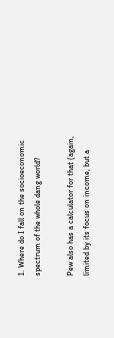1. Where do I fall on the socioeconomic spectrum of the whole dang world?

Pew also has a calculator for that (again, limited by its focus on income, but a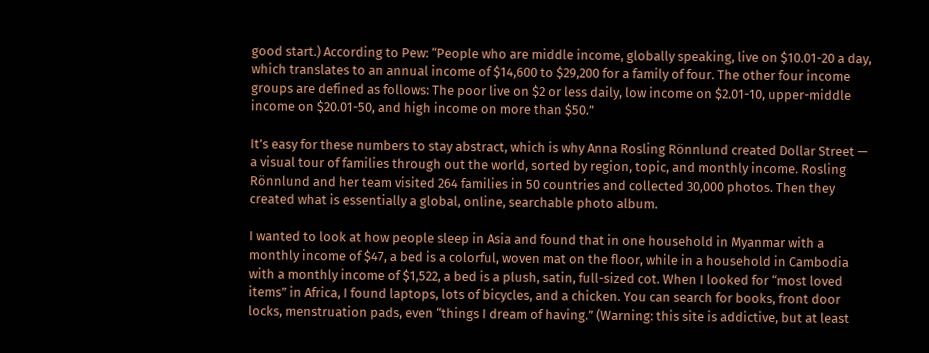good start.) According to Pew: “People who are middle income, globally speaking, live on $10.01-20 a day, which translates to an annual income of $14,600 to $29,200 for a family of four. The other four income groups are defined as follows: The poor live on $2 or less daily, low income on $2.01-10, upper-middle income on $20.01-50, and high income on more than $50.”

It’s easy for these numbers to stay abstract, which is why Anna Rosling Rönnlund created Dollar Street — a visual tour of families through out the world, sorted by region, topic, and monthly income. Rosling Rönnlund and her team visited 264 families in 50 countries and collected 30,000 photos. Then they created what is essentially a global, online, searchable photo album.

I wanted to look at how people sleep in Asia and found that in one household in Myanmar with a monthly income of $47, a bed is a colorful, woven mat on the floor, while in a household in Cambodia with a monthly income of $1,522, a bed is a plush, satin, full-sized cot. When I looked for “most loved items” in Africa, I found laptops, lots of bicycles, and a chicken. You can search for books, front door locks, menstruation pads, even “things I dream of having.” (Warning: this site is addictive, but at least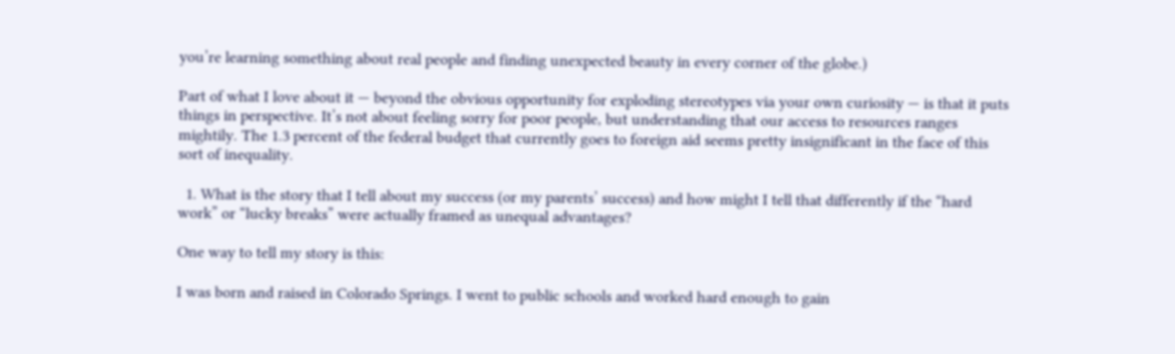you’re learning something about real people and finding unexpected beauty in every corner of the globe.)

Part of what I love about it — beyond the obvious opportunity for exploding stereotypes via your own curiosity — is that it puts things in perspective. It’s not about feeling sorry for poor people, but understanding that our access to resources ranges mightily. The 1.3 percent of the federal budget that currently goes to foreign aid seems pretty insignificant in the face of this sort of inequality.

  1. What is the story that I tell about my success (or my parents’ success) and how might I tell that differently if the “hard work” or “lucky breaks” were actually framed as unequal advantages?

One way to tell my story is this:

I was born and raised in Colorado Springs. I went to public schools and worked hard enough to gain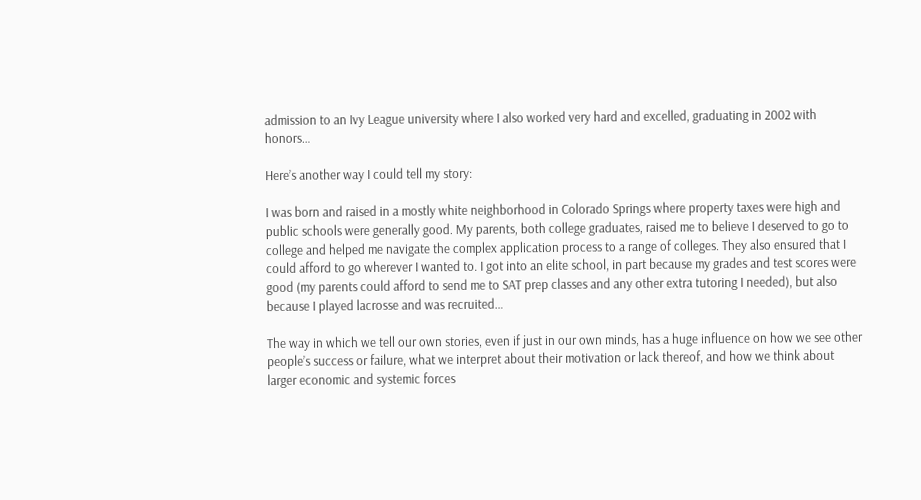admission to an Ivy League university where I also worked very hard and excelled, graduating in 2002 with honors…

Here’s another way I could tell my story:

I was born and raised in a mostly white neighborhood in Colorado Springs where property taxes were high and public schools were generally good. My parents, both college graduates, raised me to believe I deserved to go to college and helped me navigate the complex application process to a range of colleges. They also ensured that I could afford to go wherever I wanted to. I got into an elite school, in part because my grades and test scores were good (my parents could afford to send me to SAT prep classes and any other extra tutoring I needed), but also because I played lacrosse and was recruited…

The way in which we tell our own stories, even if just in our own minds, has a huge influence on how we see other people’s success or failure, what we interpret about their motivation or lack thereof, and how we think about larger economic and systemic forces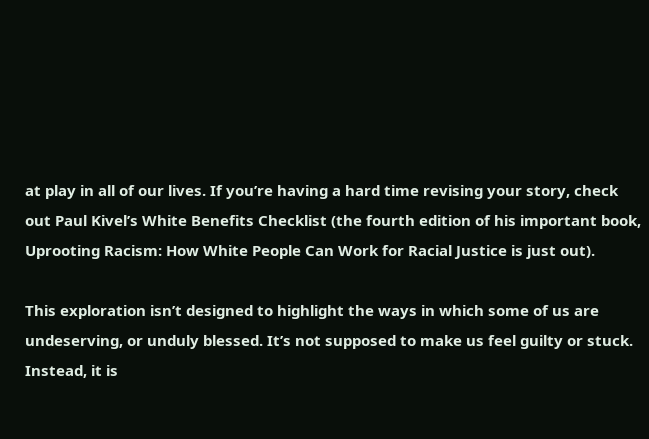at play in all of our lives. If you’re having a hard time revising your story, check out Paul Kivel’s White Benefits Checklist (the fourth edition of his important book, Uprooting Racism: How White People Can Work for Racial Justice is just out).

This exploration isn’t designed to highlight the ways in which some of us are undeserving, or unduly blessed. It’s not supposed to make us feel guilty or stuck. Instead, it is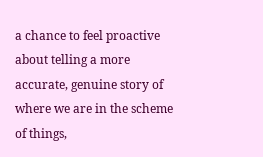a chance to feel proactive about telling a more accurate, genuine story of where we are in the scheme of things,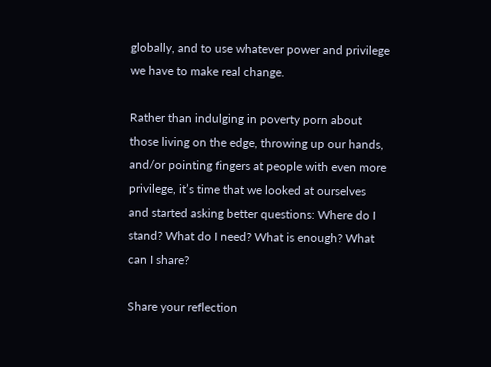globally, and to use whatever power and privilege we have to make real change.

Rather than indulging in poverty porn about those living on the edge, throwing up our hands, and/or pointing fingers at people with even more privilege, it’s time that we looked at ourselves and started asking better questions: Where do I stand? What do I need? What is enough? What can I share?

Share your reflection